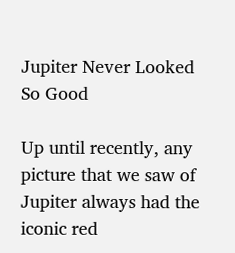Jupiter Never Looked So Good

Up until recently, any picture that we saw of Jupiter always had the iconic red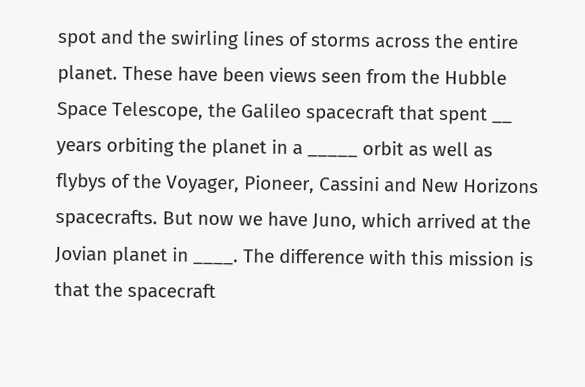spot and the swirling lines of storms across the entire planet. These have been views seen from the Hubble Space Telescope, the Galileo spacecraft that spent __ years orbiting the planet in a _____ orbit as well as flybys of the Voyager, Pioneer, Cassini and New Horizons spacecrafts. But now we have Juno, which arrived at the Jovian planet in ____. The difference with this mission is that the spacecraft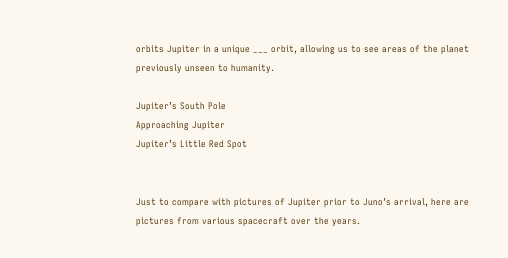orbits Jupiter in a unique ___ orbit, allowing us to see areas of the planet previously unseen to humanity.

Jupiter’s South Pole
Approaching Jupiter
Jupiter’s Little Red Spot


Just to compare with pictures of Jupiter prior to Juno’s arrival, here are pictures from various spacecraft over the years.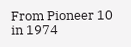From Pioneer 10 in 1974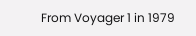From Voyager 1 in 1979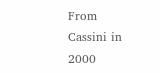From Cassini in 2000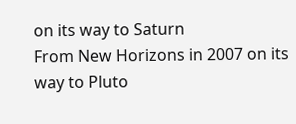on its way to Saturn
From New Horizons in 2007 on its way to Pluto